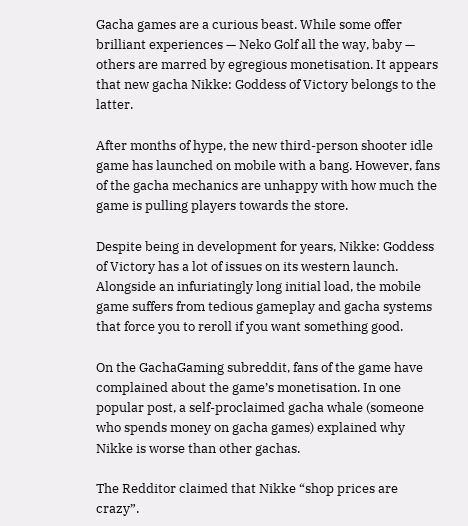Gacha games are a curious beast. While some offer brilliant experiences — Neko Golf all the way, baby — others are marred by egregious monetisation. It appears that new gacha Nikke: Goddess of Victory belongs to the latter.

After months of hype, the new third-person shooter idle game has launched on mobile with a bang. However, fans of the gacha mechanics are unhappy with how much the game is pulling players towards the store.

Despite being in development for years, Nikke: Goddess of Victory has a lot of issues on its western launch. Alongside an infuriatingly long initial load, the mobile game suffers from tedious gameplay and gacha systems that force you to reroll if you want something good.

On the GachaGaming subreddit, fans of the game have complained about the game’s monetisation. In one popular post, a self-proclaimed gacha whale (someone who spends money on gacha games) explained why Nikke is worse than other gachas.

The Redditor claimed that Nikke “shop prices are crazy”.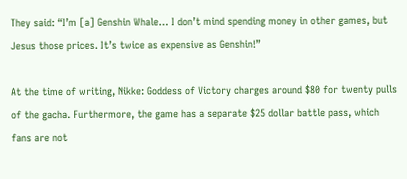They said: “I’m [a] Genshin Whale… I don’t mind spending money in other games, but Jesus those prices. It’s twice as expensive as Genshin!”

At the time of writing, Nikke: Goddess of Victory charges around $80 for twenty pulls of the gacha. Furthermore, the game has a separate $25 dollar battle pass, which fans are not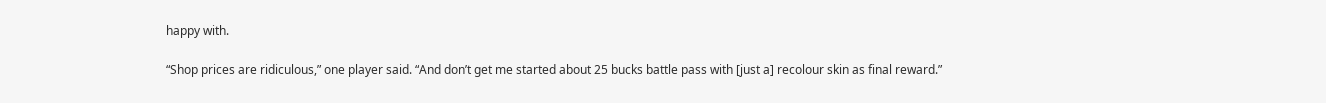happy with.

“Shop prices are ridiculous,” one player said. “And don’t get me started about 25 bucks battle pass with [just a] recolour skin as final reward.”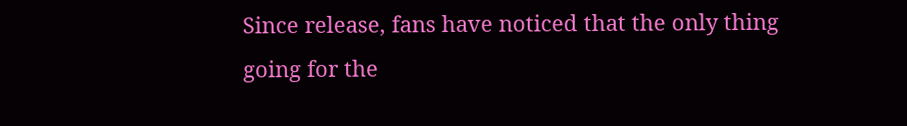Since release, fans have noticed that the only thing going for the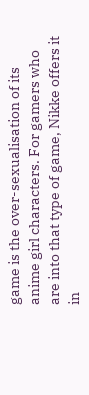game is the over-sexualisation of its anime girl characters. For gamers who are into that type of game, Nikke offers it in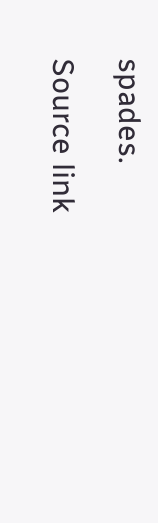spades.

Source link